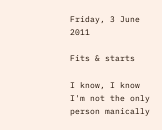Friday, 3 June 2011

Fits & starts

I know, I know I'm not the only person manically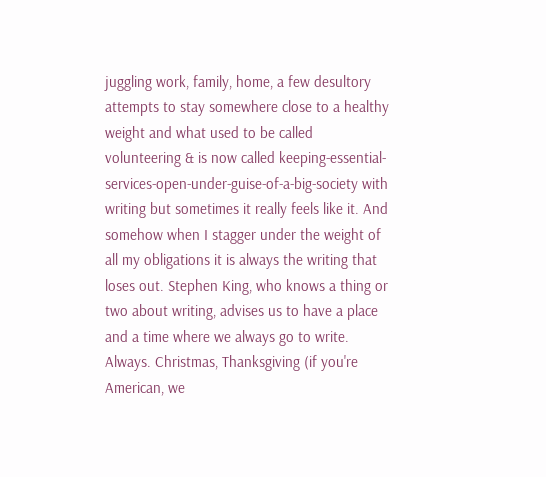juggling work, family, home, a few desultory attempts to stay somewhere close to a healthy weight and what used to be called volunteering & is now called keeping-essential-services-open-under-guise-of-a-big-society with writing but sometimes it really feels like it. And somehow when I stagger under the weight of all my obligations it is always the writing that loses out. Stephen King, who knows a thing or two about writing, advises us to have a place and a time where we always go to write. Always. Christmas, Thanksgiving (if you're American, we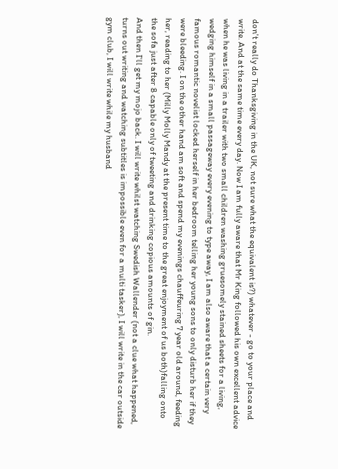don't really do Thanksgiving in the UK, not sure what the equivalent is?) whatever - go to your place and write. And at the same time every day. Now I am fully aware that Mr King followed his own excellent advice when he was living in a trailer with two small children washing gruesomely stained sheets for a living, wedging himself in a small passageway every evening to type away, I am also aware that a certain very famous romantic novelist locked herself in her bedroom telling her young sons to only disturb her if they were bleeding. I on the other hand am soft and spend my evenings chauffeuring 7 year old around, feeding her, reading to her (Milly Molly Mandy at the present time to the great enjoyment of us both)falling onto the sofa just after 8 capable only of tweeting and drinking copious amounts of gin.
And then I'll get my mojo back. I will write whilst watching Swedish Wallender (not a clue what happened, turns out writing and watching subtitles is impossible even for a multi tasker), I will write in the car outside gym club, I will write while my husband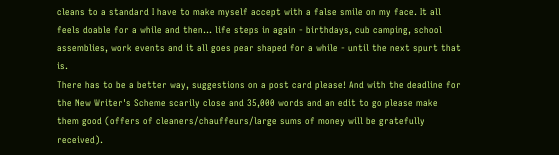cleans to a standard I have to make myself accept with a false smile on my face. It all feels doable for a while and then... life steps in again - birthdays, cub camping, school assemblies, work events and it all goes pear shaped for a while - until the next spurt that is.
There has to be a better way, suggestions on a post card please! And with the deadline for the New Writer's Scheme scarily close and 35,000 words and an edit to go please make them good (offers of cleaners/chauffeurs/large sums of money will be gratefully received).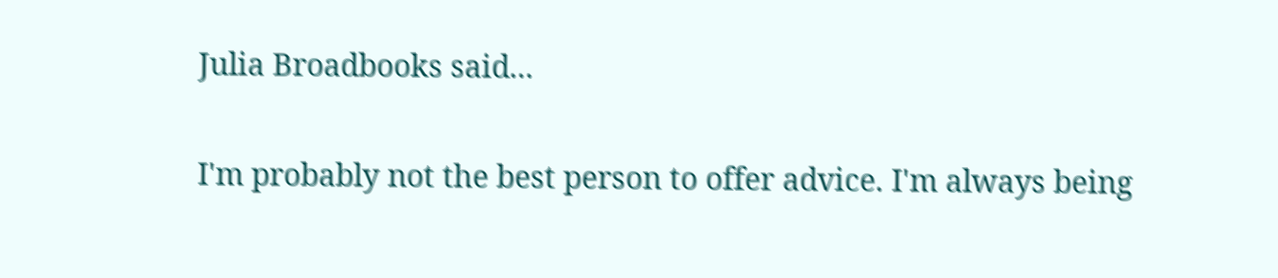Julia Broadbooks said...

I'm probably not the best person to offer advice. I'm always being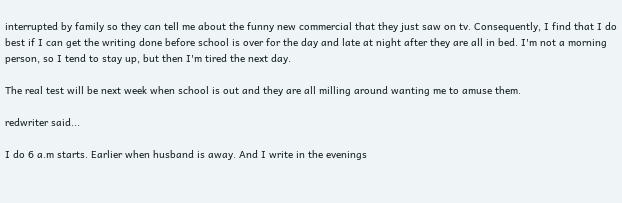interrupted by family so they can tell me about the funny new commercial that they just saw on tv. Consequently, I find that I do best if I can get the writing done before school is over for the day and late at night after they are all in bed. I'm not a morning person, so I tend to stay up, but then I'm tired the next day.

The real test will be next week when school is out and they are all milling around wanting me to amuse them.

redwriter said...

I do 6 a.m starts. Earlier when husband is away. And I write in the evenings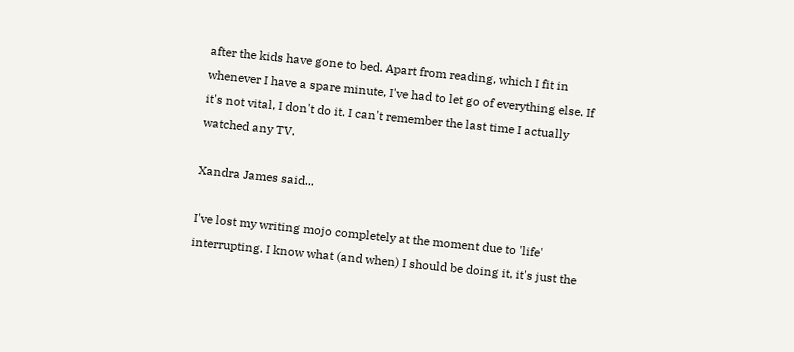after the kids have gone to bed. Apart from reading, which I fit in whenever I have a spare minute, I've had to let go of everything else. If it's not vital, I don't do it. I can't remember the last time I actually watched any TV.

Xandra James said...

I've lost my writing mojo completely at the moment due to 'life' interrupting. I know what (and when) I should be doing it, it's just the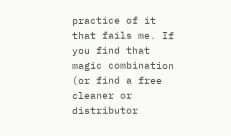practice of it that fails me. If you find that magic combination (or find a free cleaner or distributor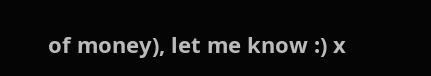of money), let me know :) x